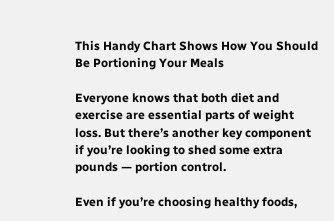This Handy Chart Shows How You Should Be Portioning Your Meals

Everyone knows that both diet and exercise are essential parts of weight loss. But there’s another key component if you’re looking to shed some extra pounds — portion control.

Even if you’re choosing healthy foods,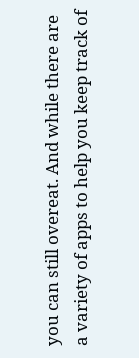you can still overeat. And while there are a variety of apps to help you keep track of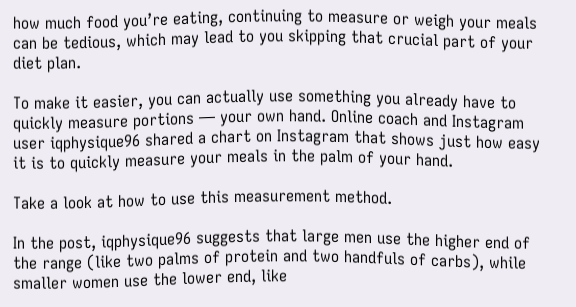how much food you’re eating, continuing to measure or weigh your meals can be tedious, which may lead to you skipping that crucial part of your diet plan.

To make it easier, you can actually use something you already have to quickly measure portions — your own hand. Online coach and Instagram user iqphysique96 shared a chart on Instagram that shows just how easy it is to quickly measure your meals in the palm of your hand.

Take a look at how to use this measurement method.

In the post, iqphysique96 suggests that large men use the higher end of the range (like two palms of protein and two handfuls of carbs), while smaller women use the lower end, like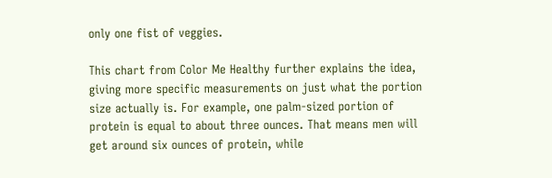only one fist of veggies.

This chart from Color Me Healthy further explains the idea, giving more specific measurements on just what the portion size actually is. For example, one palm-sized portion of protein is equal to about three ounces. That means men will get around six ounces of protein, while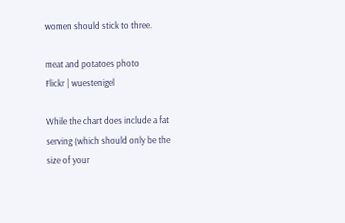women should stick to three.

meat and potatoes photo
Flickr | wuestenigel

While the chart does include a fat serving (which should only be the size of your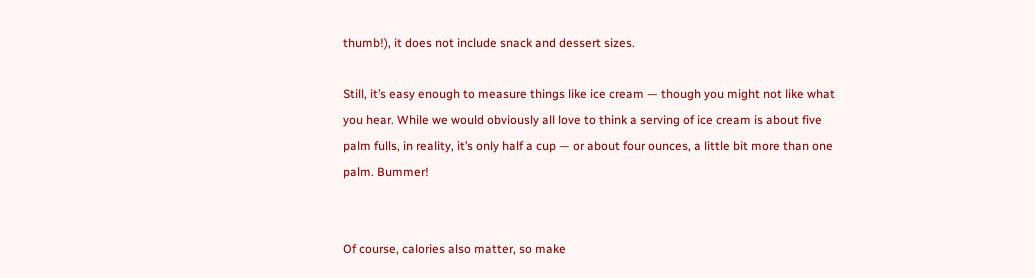thumb!), it does not include snack and dessert sizes.

Still, it’s easy enough to measure things like ice cream — though you might not like what you hear. While we would obviously all love to think a serving of ice cream is about five palm fulls, in reality, it’s only half a cup — or about four ounces, a little bit more than one palm. Bummer!


Of course, calories also matter, so make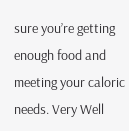sure you’re getting enough food and meeting your caloric needs. Very Well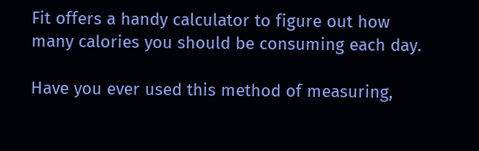Fit offers a handy calculator to figure out how many calories you should be consuming each day.

Have you ever used this method of measuring,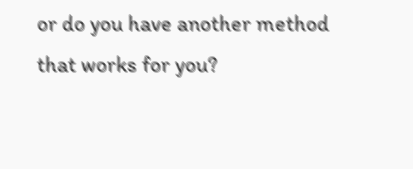or do you have another method that works for you?